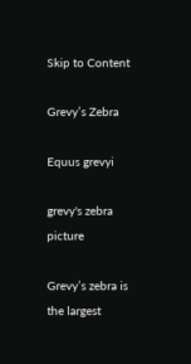Skip to Content

Grevy’s Zebra

Equus grevyi

grevy's zebra picture

Grevy’s zebra is the largest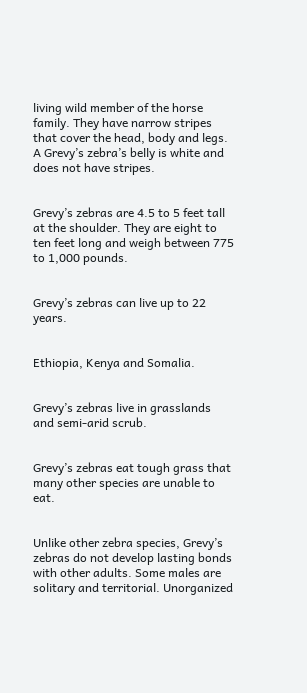living wild member of the horse family. They have narrow stripes that cover the head, body and legs. A Grevy’s zebra’s belly is white and does not have stripes.


Grevy’s zebras are 4.5 to 5 feet tall at the shoulder. They are eight to ten feet long and weigh between 775 to 1,000 pounds.


Grevy’s zebras can live up to 22 years.


Ethiopia, Kenya and Somalia.


Grevy’s zebras live in grasslands and semi-arid scrub.


Grevy’s zebras eat tough grass that many other species are unable to eat.


Unlike other zebra species, Grevy’s zebras do not develop lasting bonds with other adults. Some males are solitary and territorial. Unorganized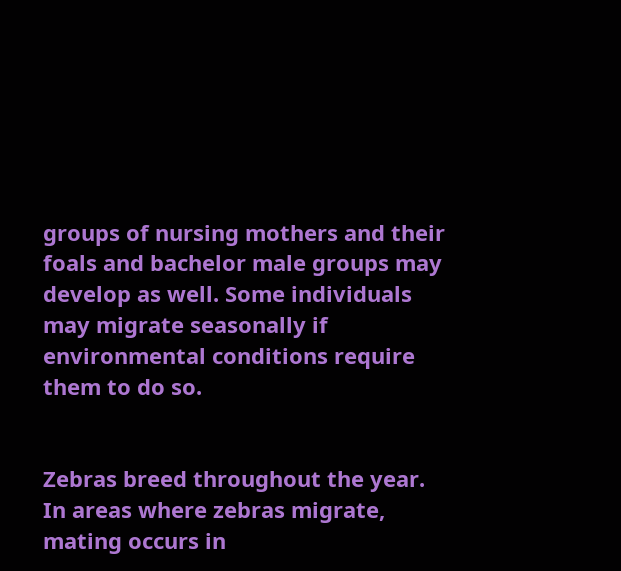groups of nursing mothers and their foals and bachelor male groups may develop as well. Some individuals may migrate seasonally if environmental conditions require them to do so.


Zebras breed throughout the year. In areas where zebras migrate, mating occurs in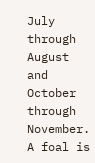July through August and October through November. A foal is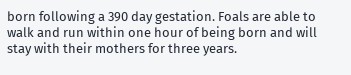born following a 390 day gestation. Foals are able to walk and run within one hour of being born and will stay with their mothers for three years.